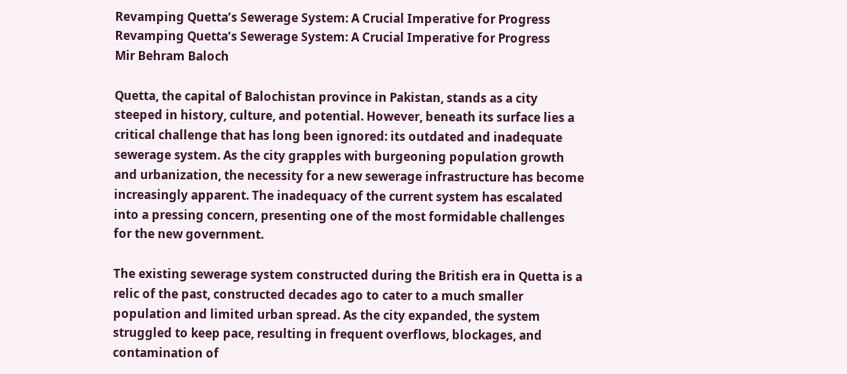Revamping Quetta’s Sewerage System: A Crucial Imperative for Progress
Revamping Quetta’s Sewerage System: A Crucial Imperative for Progress
Mir Behram Baloch

Quetta, the capital of Balochistan province in Pakistan, stands as a city steeped in history, culture, and potential. However, beneath its surface lies a critical challenge that has long been ignored: its outdated and inadequate sewerage system. As the city grapples with burgeoning population growth and urbanization, the necessity for a new sewerage infrastructure has become increasingly apparent. The inadequacy of the current system has escalated into a pressing concern, presenting one of the most formidable challenges for the new government.

The existing sewerage system constructed during the British era in Quetta is a relic of the past, constructed decades ago to cater to a much smaller population and limited urban spread. As the city expanded, the system struggled to keep pace, resulting in frequent overflows, blockages, and contamination of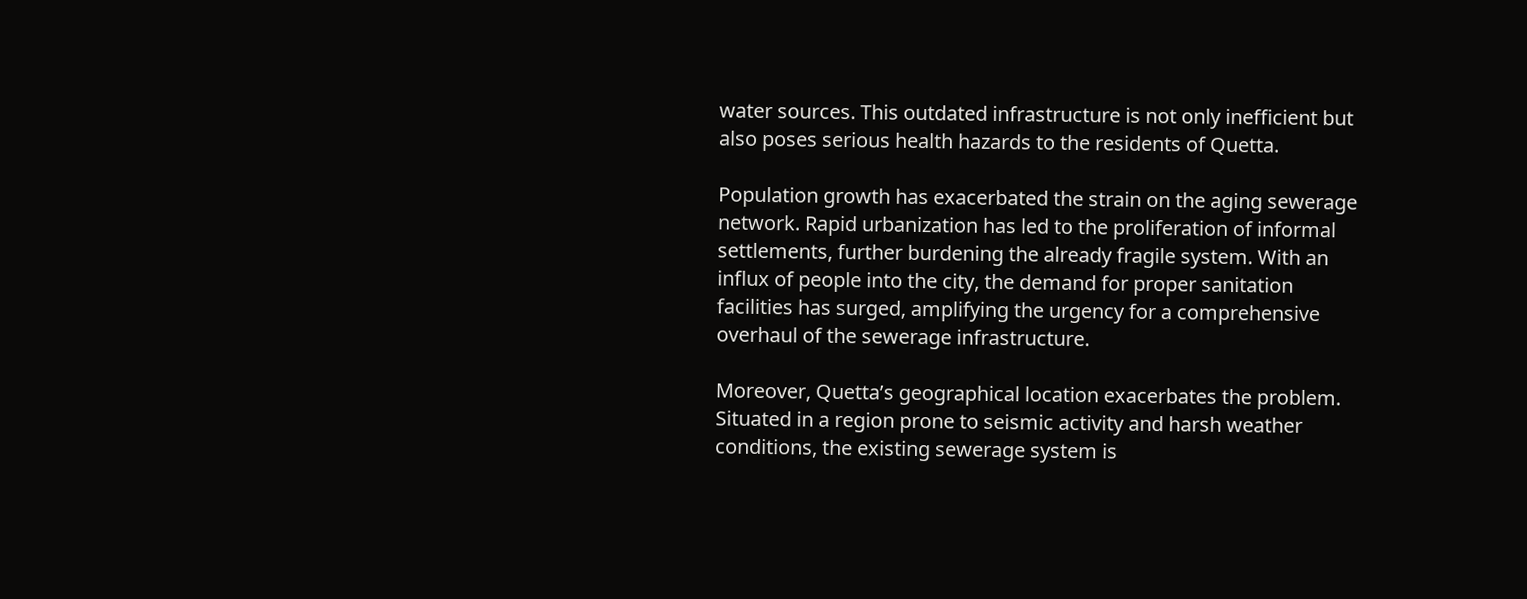water sources. This outdated infrastructure is not only inefficient but also poses serious health hazards to the residents of Quetta.

Population growth has exacerbated the strain on the aging sewerage network. Rapid urbanization has led to the proliferation of informal settlements, further burdening the already fragile system. With an influx of people into the city, the demand for proper sanitation facilities has surged, amplifying the urgency for a comprehensive overhaul of the sewerage infrastructure.

Moreover, Quetta’s geographical location exacerbates the problem. Situated in a region prone to seismic activity and harsh weather conditions, the existing sewerage system is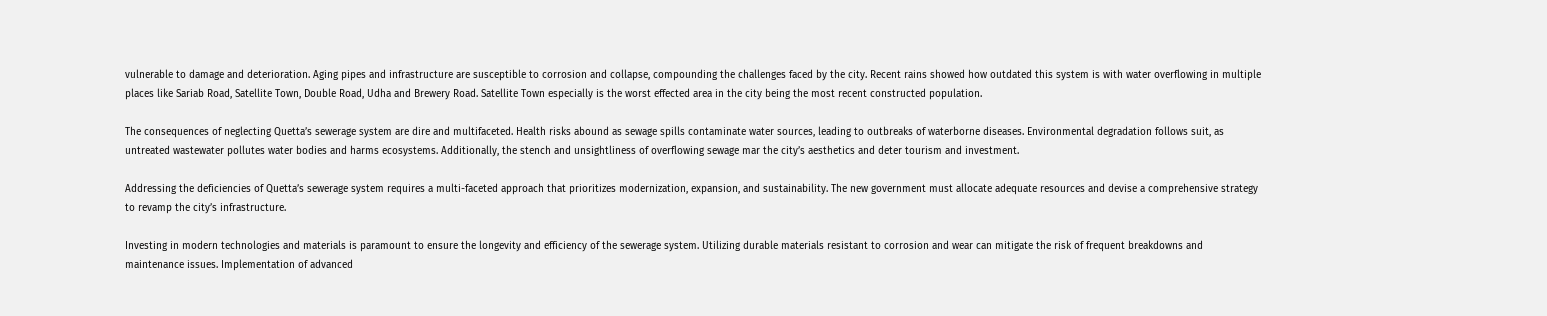vulnerable to damage and deterioration. Aging pipes and infrastructure are susceptible to corrosion and collapse, compounding the challenges faced by the city. Recent rains showed how outdated this system is with water overflowing in multiple places like Sariab Road, Satellite Town, Double Road, Udha and Brewery Road. Satellite Town especially is the worst effected area in the city being the most recent constructed population.

The consequences of neglecting Quetta’s sewerage system are dire and multifaceted. Health risks abound as sewage spills contaminate water sources, leading to outbreaks of waterborne diseases. Environmental degradation follows suit, as untreated wastewater pollutes water bodies and harms ecosystems. Additionally, the stench and unsightliness of overflowing sewage mar the city’s aesthetics and deter tourism and investment.

Addressing the deficiencies of Quetta’s sewerage system requires a multi-faceted approach that prioritizes modernization, expansion, and sustainability. The new government must allocate adequate resources and devise a comprehensive strategy to revamp the city’s infrastructure.

Investing in modern technologies and materials is paramount to ensure the longevity and efficiency of the sewerage system. Utilizing durable materials resistant to corrosion and wear can mitigate the risk of frequent breakdowns and maintenance issues. Implementation of advanced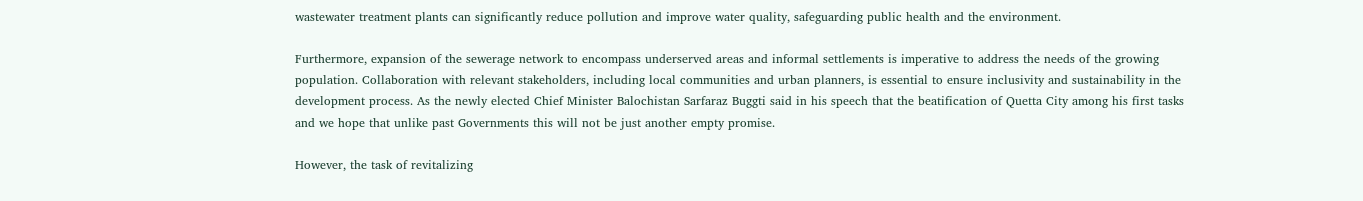wastewater treatment plants can significantly reduce pollution and improve water quality, safeguarding public health and the environment.

Furthermore, expansion of the sewerage network to encompass underserved areas and informal settlements is imperative to address the needs of the growing population. Collaboration with relevant stakeholders, including local communities and urban planners, is essential to ensure inclusivity and sustainability in the development process. As the newly elected Chief Minister Balochistan Sarfaraz Buggti said in his speech that the beatification of Quetta City among his first tasks and we hope that unlike past Governments this will not be just another empty promise.

However, the task of revitalizing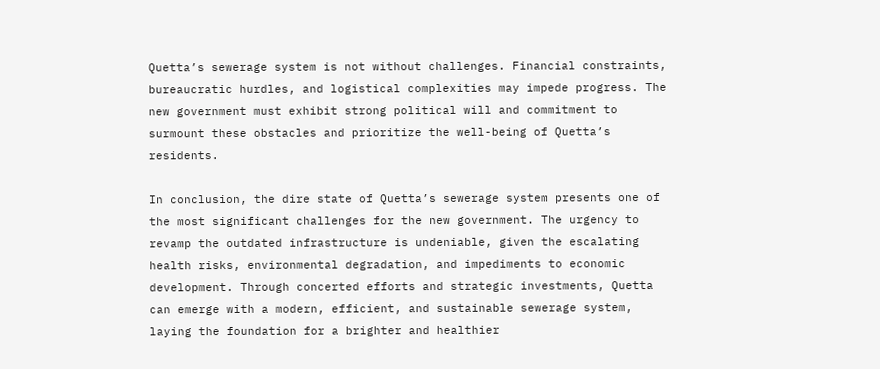Quetta’s sewerage system is not without challenges. Financial constraints, bureaucratic hurdles, and logistical complexities may impede progress. The new government must exhibit strong political will and commitment to surmount these obstacles and prioritize the well-being of Quetta’s residents.

In conclusion, the dire state of Quetta’s sewerage system presents one of the most significant challenges for the new government. The urgency to revamp the outdated infrastructure is undeniable, given the escalating health risks, environmental degradation, and impediments to economic development. Through concerted efforts and strategic investments, Quetta can emerge with a modern, efficient, and sustainable sewerage system, laying the foundation for a brighter and healthier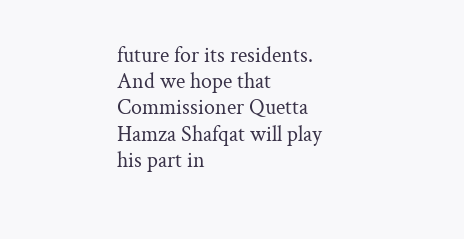future for its residents. And we hope that Commissioner Quetta Hamza Shafqat will play his part in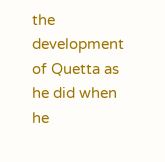the development of Quetta as he did when he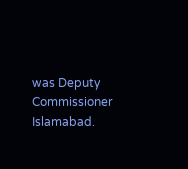was Deputy Commissioner Islamabad.